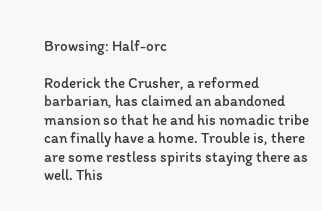Browsing: Half-orc

Roderick the Crusher, a reformed barbarian, has claimed an abandoned mansion so that he and his nomadic tribe can finally have a home. Trouble is, there are some restless spirits staying there as well. This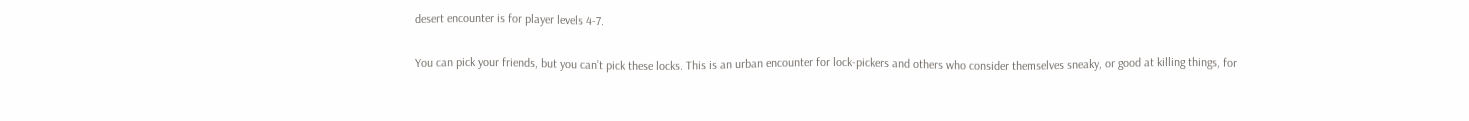desert encounter is for player levels 4-7.

You can pick your friends, but you can’t pick these locks. This is an urban encounter for lock-pickers and others who consider themselves sneaky, or good at killing things, for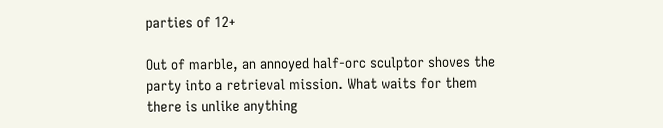parties of 12+

Out of marble, an annoyed half-orc sculptor shoves the party into a retrieval mission. What waits for them there is unlike anything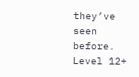they’ve seen before. Level 12+